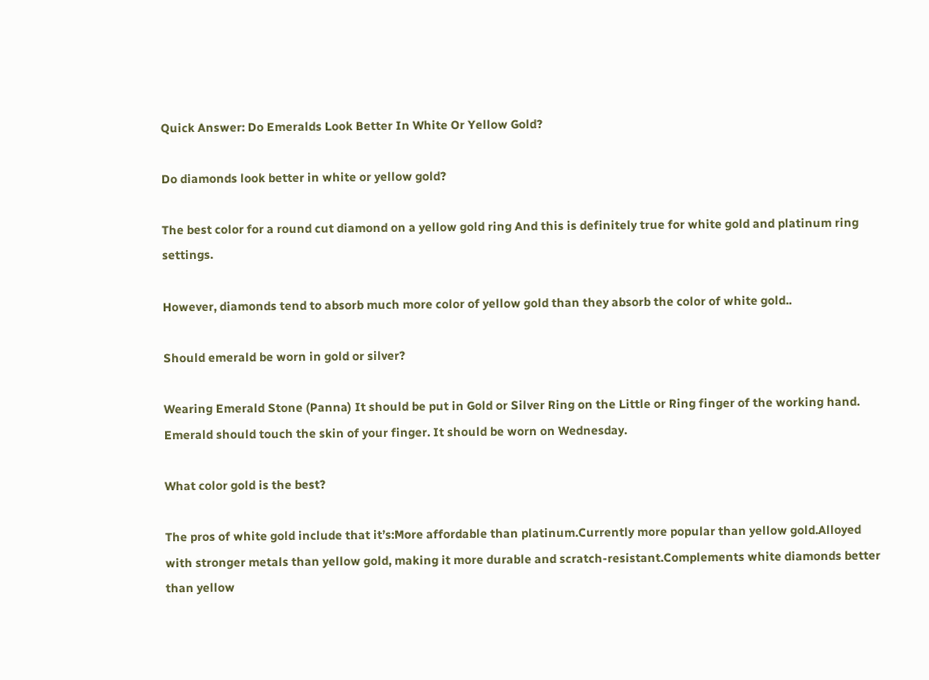Quick Answer: Do Emeralds Look Better In White Or Yellow Gold?

Do diamonds look better in white or yellow gold?

The best color for a round cut diamond on a yellow gold ring And this is definitely true for white gold and platinum ring settings.

However, diamonds tend to absorb much more color of yellow gold than they absorb the color of white gold..

Should emerald be worn in gold or silver?

Wearing Emerald Stone (Panna) It should be put in Gold or Silver Ring on the Little or Ring finger of the working hand. Emerald should touch the skin of your finger. It should be worn on Wednesday.

What color gold is the best?

The pros of white gold include that it’s:More affordable than platinum.Currently more popular than yellow gold.Alloyed with stronger metals than yellow gold, making it more durable and scratch-resistant.Complements white diamonds better than yellow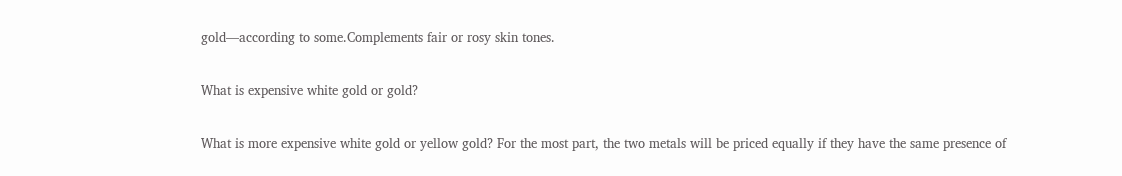gold—according to some.Complements fair or rosy skin tones.

What is expensive white gold or gold?

What is more expensive white gold or yellow gold? For the most part, the two metals will be priced equally if they have the same presence of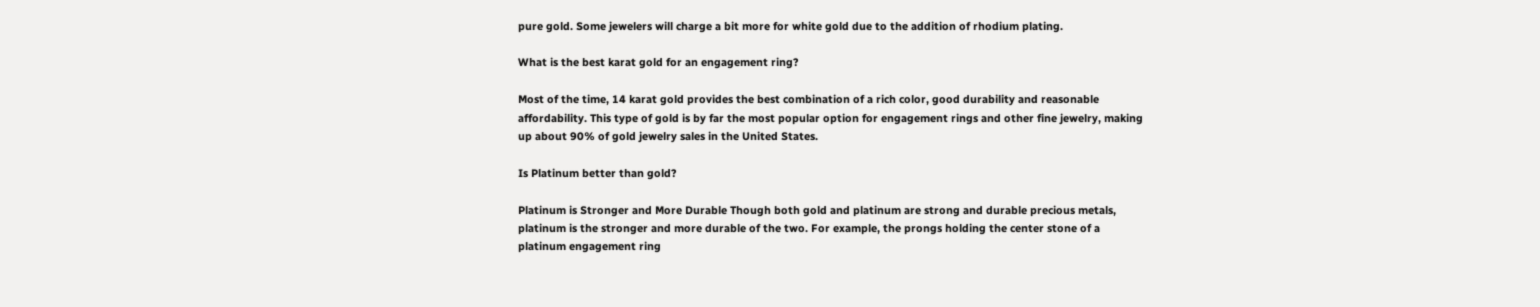pure gold. Some jewelers will charge a bit more for white gold due to the addition of rhodium plating.

What is the best karat gold for an engagement ring?

Most of the time, 14 karat gold provides the best combination of a rich color, good durability and reasonable affordability. This type of gold is by far the most popular option for engagement rings and other fine jewelry, making up about 90% of gold jewelry sales in the United States.

Is Platinum better than gold?

Platinum is Stronger and More Durable Though both gold and platinum are strong and durable precious metals, platinum is the stronger and more durable of the two. For example, the prongs holding the center stone of a platinum engagement ring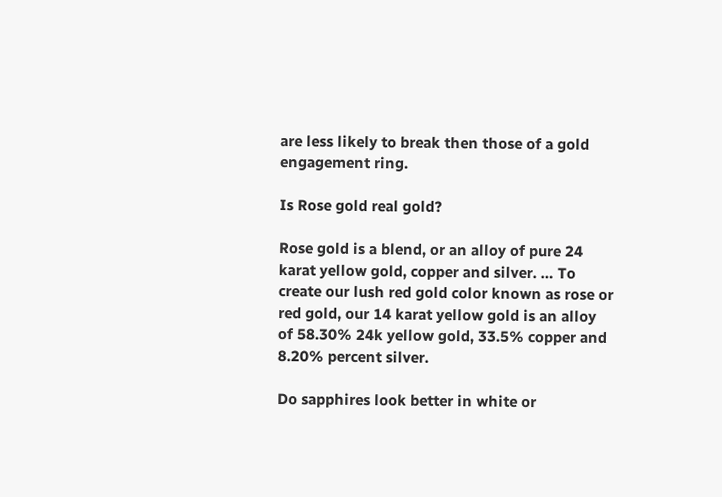are less likely to break then those of a gold engagement ring.

Is Rose gold real gold?

Rose gold is a blend, or an alloy of pure 24 karat yellow gold, copper and silver. … To create our lush red gold color known as rose or red gold, our 14 karat yellow gold is an alloy of 58.30% 24k yellow gold, 33.5% copper and 8.20% percent silver.

Do sapphires look better in white or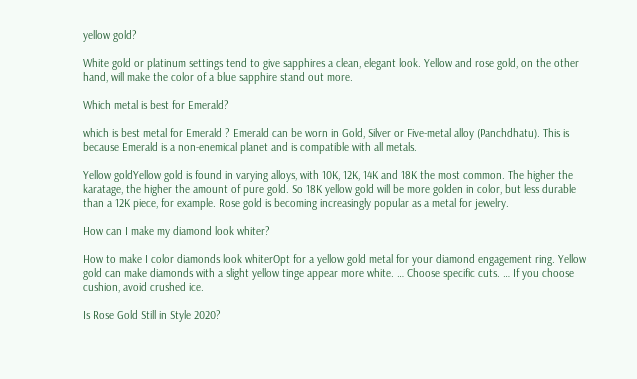yellow gold?

White gold or platinum settings tend to give sapphires a clean, elegant look. Yellow and rose gold, on the other hand, will make the color of a blue sapphire stand out more.

Which metal is best for Emerald?

which is best metal for Emerald ? Emerald can be worn in Gold, Silver or Five-metal alloy (Panchdhatu). This is because Emerald is a non-enemical planet and is compatible with all metals.

Yellow goldYellow gold is found in varying alloys, with 10K, 12K, 14K and 18K the most common. The higher the karatage, the higher the amount of pure gold. So 18K yellow gold will be more golden in color, but less durable than a 12K piece, for example. Rose gold is becoming increasingly popular as a metal for jewelry.

How can I make my diamond look whiter?

How to make I color diamonds look whiterOpt for a yellow gold metal for your diamond engagement ring. Yellow gold can make diamonds with a slight yellow tinge appear more white. … Choose specific cuts. … If you choose cushion, avoid crushed ice.

Is Rose Gold Still in Style 2020?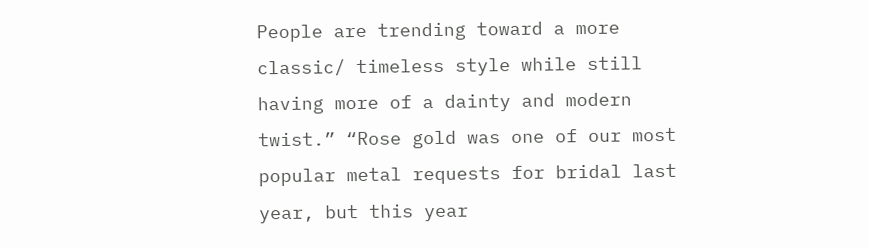People are trending toward a more classic/ timeless style while still having more of a dainty and modern twist.” “Rose gold was one of our most popular metal requests for bridal last year, but this year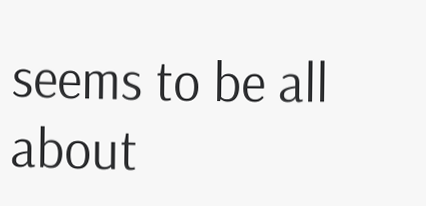seems to be all about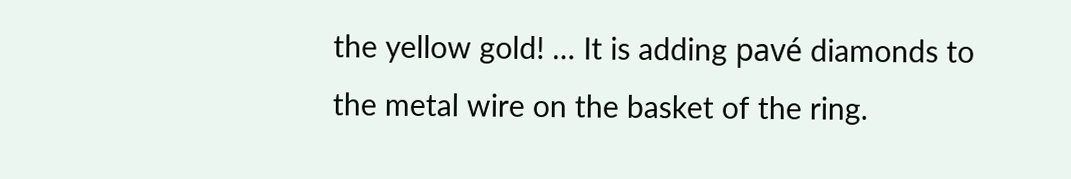the yellow gold! … It is adding pavé diamonds to the metal wire on the basket of the ring.